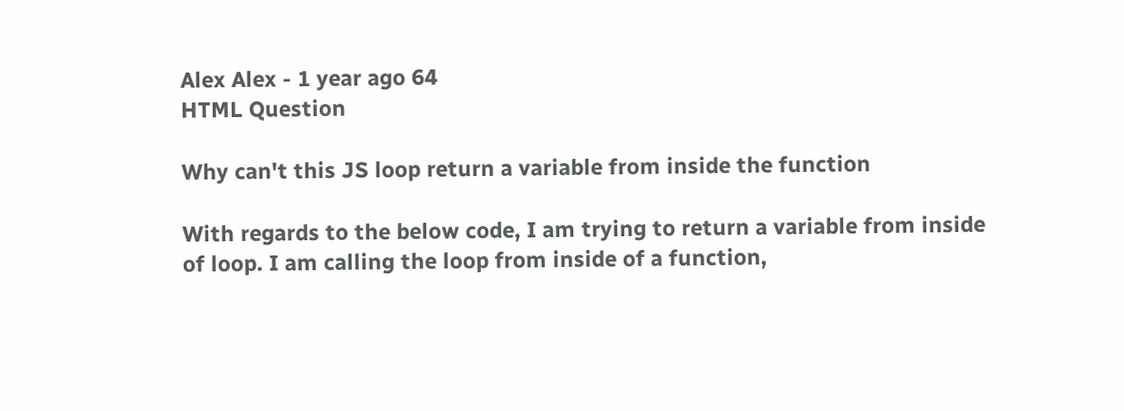Alex Alex - 1 year ago 64
HTML Question

Why can't this JS loop return a variable from inside the function

With regards to the below code, I am trying to return a variable from inside of loop. I am calling the loop from inside of a function,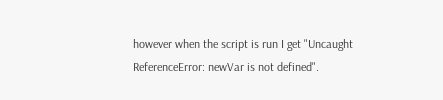however when the script is run I get "Uncaught ReferenceError: newVar is not defined".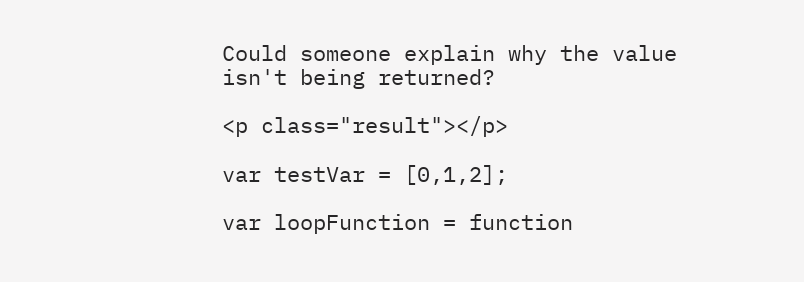Could someone explain why the value isn't being returned?

<p class="result"></p>

var testVar = [0,1,2];

var loopFunction = function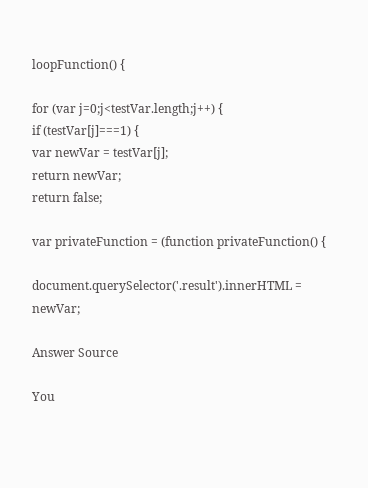loopFunction() {

for (var j=0;j<testVar.length;j++) {
if (testVar[j]===1) {
var newVar = testVar[j];
return newVar;
return false;

var privateFunction = (function privateFunction() {

document.querySelector('.result').innerHTML = newVar;

Answer Source

You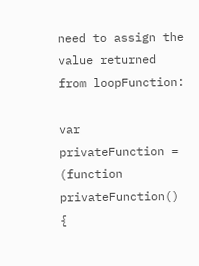need to assign the value returned from loopFunction:

var privateFunction = (function privateFunction() {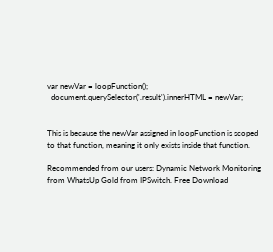var newVar = loopFunction();
  document.querySelector('.result').innerHTML = newVar;


This is because the newVar assigned in loopFunction is scoped to that function, meaning it only exists inside that function.

Recommended from our users: Dynamic Network Monitoring from WhatsUp Gold from IPSwitch. Free Download